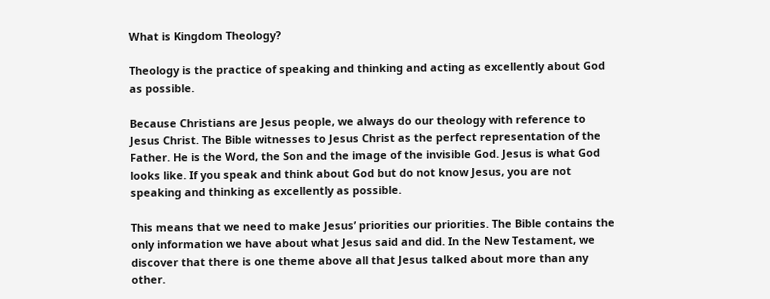What is Kingdom Theology?

Theology is the practice of speaking and thinking and acting as excellently about God as possible.

Because Christians are Jesus people, we always do our theology with reference to Jesus Christ. The Bible witnesses to Jesus Christ as the perfect representation of the Father. He is the Word, the Son and the image of the invisible God. Jesus is what God looks like. If you speak and think about God but do not know Jesus, you are not speaking and thinking as excellently as possible.

This means that we need to make Jesus’ priorities our priorities. The Bible contains the only information we have about what Jesus said and did. In the New Testament, we discover that there is one theme above all that Jesus talked about more than any other.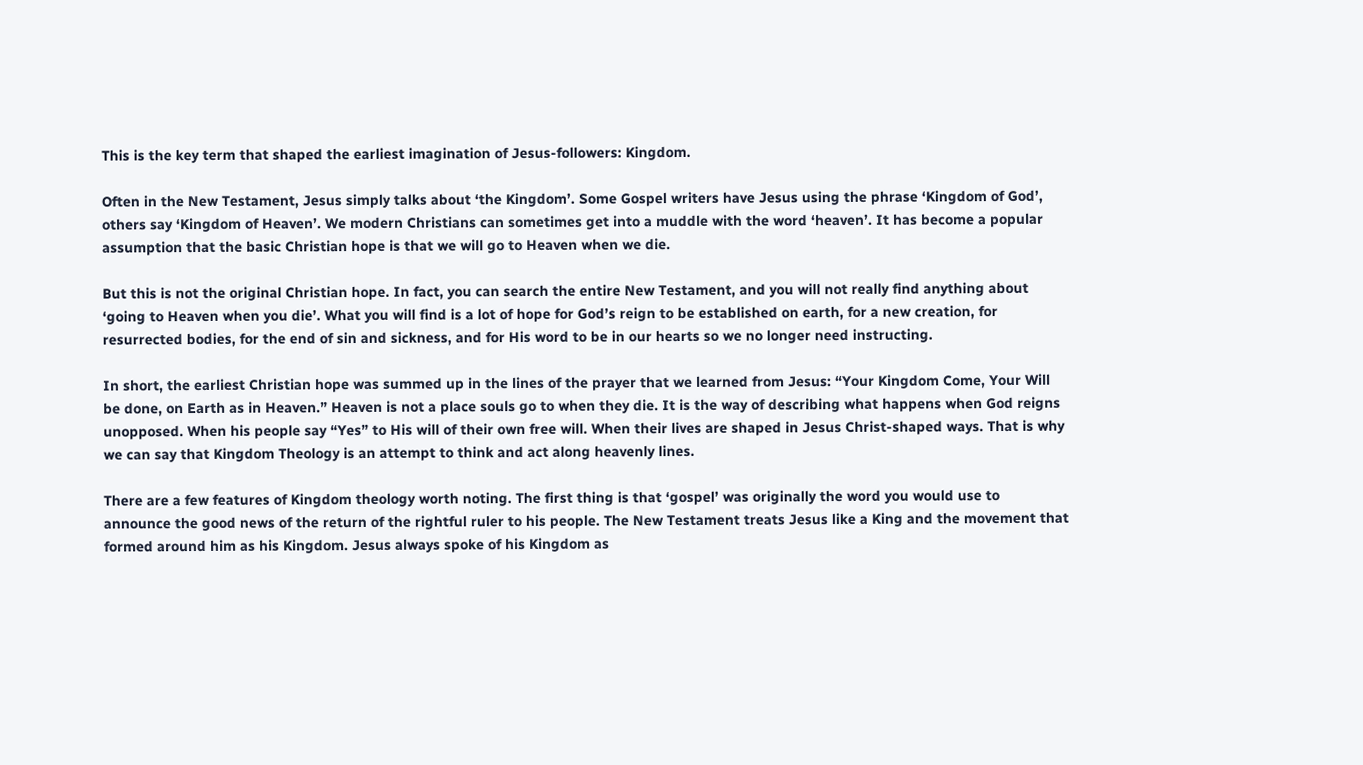This is the key term that shaped the earliest imagination of Jesus-followers: Kingdom.

Often in the New Testament, Jesus simply talks about ‘the Kingdom’. Some Gospel writers have Jesus using the phrase ‘Kingdom of God’, others say ‘Kingdom of Heaven’. We modern Christians can sometimes get into a muddle with the word ‘heaven’. It has become a popular assumption that the basic Christian hope is that we will go to Heaven when we die.

But this is not the original Christian hope. In fact, you can search the entire New Testament, and you will not really find anything about ‘going to Heaven when you die’. What you will find is a lot of hope for God’s reign to be established on earth, for a new creation, for resurrected bodies, for the end of sin and sickness, and for His word to be in our hearts so we no longer need instructing.

In short, the earliest Christian hope was summed up in the lines of the prayer that we learned from Jesus: “Your Kingdom Come, Your Will be done, on Earth as in Heaven.” Heaven is not a place souls go to when they die. It is the way of describing what happens when God reigns unopposed. When his people say “Yes” to His will of their own free will. When their lives are shaped in Jesus Christ-shaped ways. That is why we can say that Kingdom Theology is an attempt to think and act along heavenly lines.

There are a few features of Kingdom theology worth noting. The first thing is that ‘gospel’ was originally the word you would use to announce the good news of the return of the rightful ruler to his people. The New Testament treats Jesus like a King and the movement that formed around him as his Kingdom. Jesus always spoke of his Kingdom as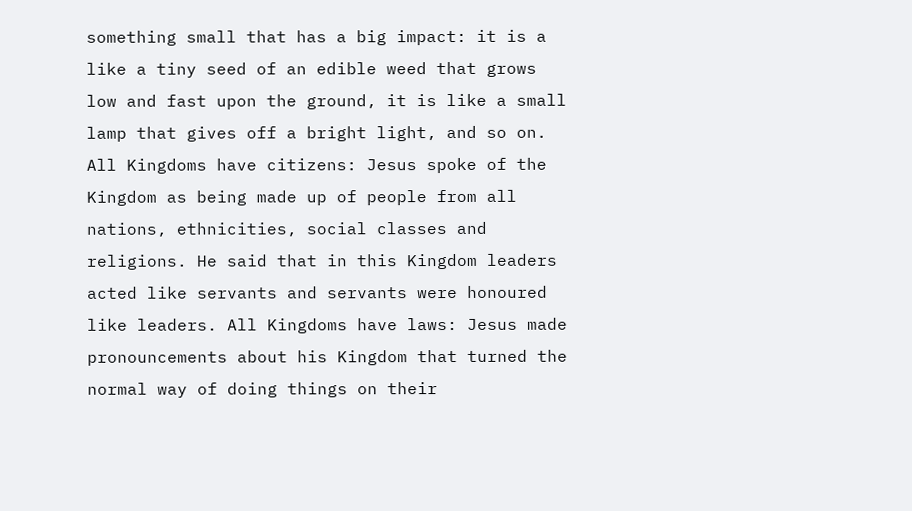something small that has a big impact: it is a like a tiny seed of an edible weed that grows low and fast upon the ground, it is like a small lamp that gives off a bright light, and so on. All Kingdoms have citizens: Jesus spoke of the Kingdom as being made up of people from all nations, ethnicities, social classes and religions. He said that in this Kingdom leaders acted like servants and servants were honoured like leaders. All Kingdoms have laws: Jesus made pronouncements about his Kingdom that turned the normal way of doing things on their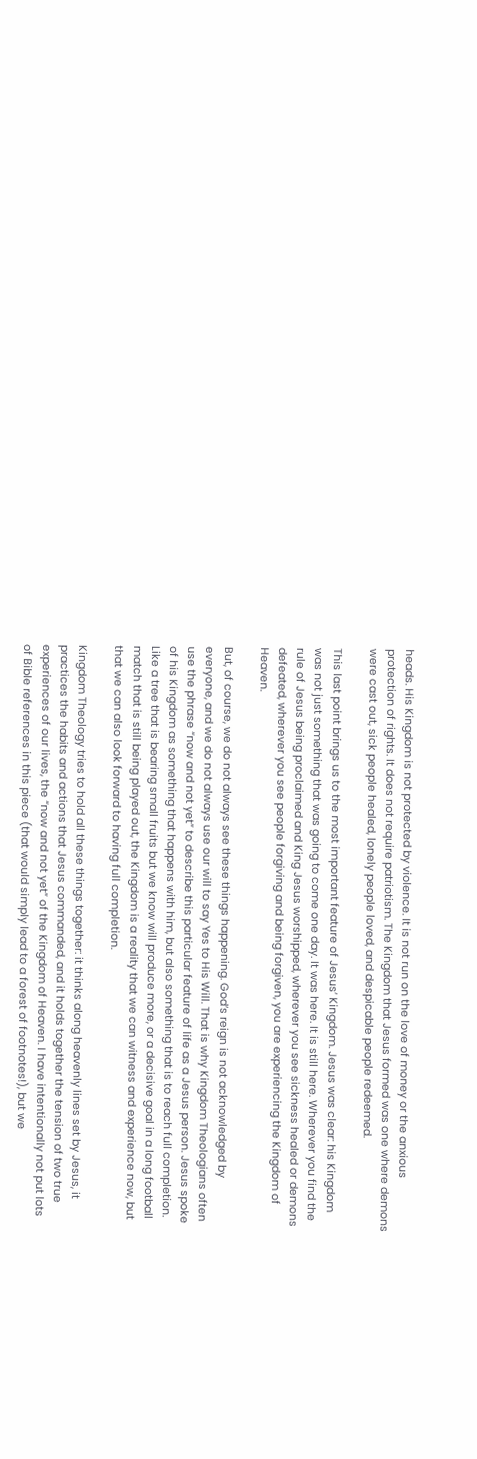heads. His Kingdom is not protected by violence. It is not run on the love of money or the anxious protection of rights. It does not require patriotism. The Kingdom that Jesus formed was one where demons were cast out, sick people healed, lonely people loved, and despicable people redeemed.

This last point brings us to the most important feature of Jesus’ Kingdom. Jesus was clear: his Kingdom was not just something that was going to come one day. It was here. It is still here. Wherever you find the rule of Jesus being proclaimed and King Jesus worshipped, wherever you see sickness healed or demons defeated, wherever you see people forgiving and being forgiven, you are experiencing the Kingdom of Heaven.

But, of course, we do not always see these things happening. God’s reign is not acknowledged by everyone, and we do not always use our will to say Yes to His Will. That is why Kingdom Theologians often use the phrase “now and not yet” to describe this particular feature of life as a Jesus person. Jesus spoke of his Kingdom as something that happens with him, but also something that is to reach full completion. Like a tree that is bearing small fruits but we know will produce more, or a decisive goal in a long football match that is still being played out, the Kingdom is a reality that we can witness and experience now, but that we can also look forward to having full completion.

Kingdom Theology tries to hold all these things together: it thinks along heavenly lines set by Jesus, it practices the habits and actions that Jesus commanded, and it holds together the tension of two true experiences of our lives, the “now and not yet” of the Kingdom of Heaven. I have intentionally not put lots of Bible references in this piece (that would simply lead to a forest of footnotes!), but we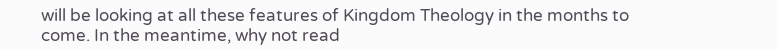will be looking at all these features of Kingdom Theology in the months to come. In the meantime, why not read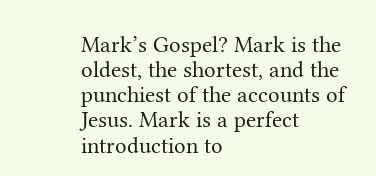Mark’s Gospel? Mark is the oldest, the shortest, and the punchiest of the accounts of Jesus. Mark is a perfect introduction to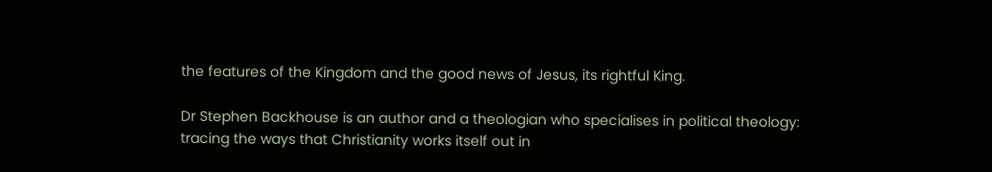the features of the Kingdom and the good news of Jesus, its rightful King.

Dr Stephen Backhouse is an author and a theologian who specialises in political theology: tracing the ways that Christianity works itself out in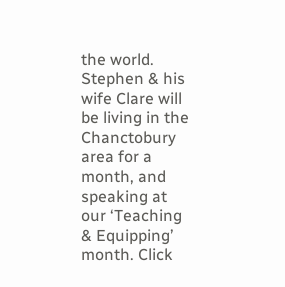the world.  Stephen & his wife Clare will be living in the Chanctobury area for a month, and speaking at our ‘Teaching & Equipping’ month. Click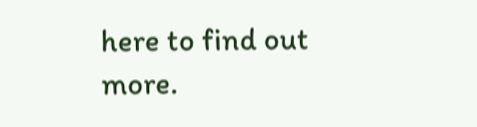here to find out more.